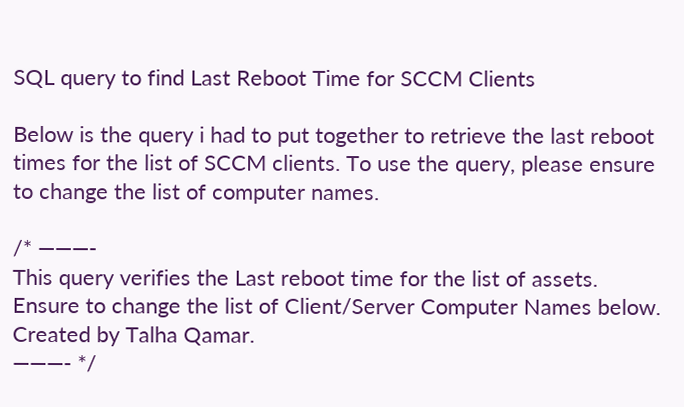SQL query to find Last Reboot Time for SCCM Clients

Below is the query i had to put together to retrieve the last reboot times for the list of SCCM clients. To use the query, please ensure to change the list of computer names.

/* ———-
This query verifies the Last reboot time for the list of assets.
Ensure to change the list of Client/Server Computer Names below.
Created by Talha Qamar.
———- */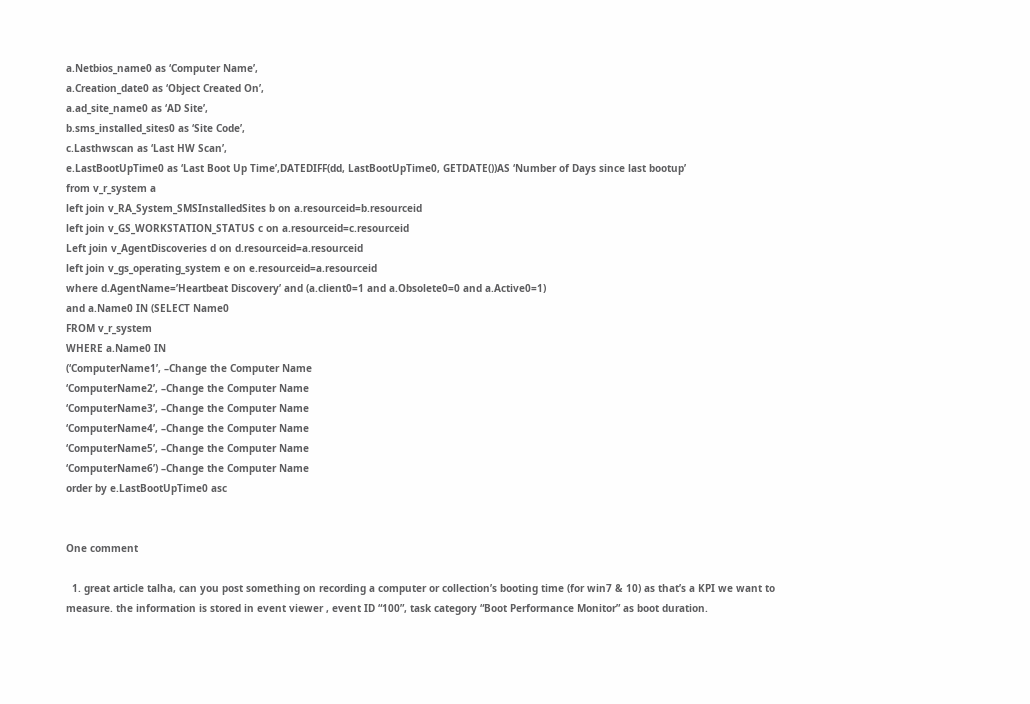a.Netbios_name0 as ‘Computer Name’,
a.Creation_date0 as ‘Object Created On’,
a.ad_site_name0 as ‘AD Site’,
b.sms_installed_sites0 as ‘Site Code’,
c.Lasthwscan as ‘Last HW Scan’,
e.LastBootUpTime0 as ‘Last Boot Up Time’,DATEDIFF(dd, LastBootUpTime0, GETDATE())AS ‘Number of Days since last bootup’
from v_r_system a
left join v_RA_System_SMSInstalledSites b on a.resourceid=b.resourceid
left join v_GS_WORKSTATION_STATUS c on a.resourceid=c.resourceid
Left join v_AgentDiscoveries d on d.resourceid=a.resourceid
left join v_gs_operating_system e on e.resourceid=a.resourceid
where d.AgentName=’Heartbeat Discovery’ and (a.client0=1 and a.Obsolete0=0 and a.Active0=1)
and a.Name0 IN (SELECT Name0
FROM v_r_system
WHERE a.Name0 IN
(‘ComputerName1’, –Change the Computer Name
‘ComputerName2’, –Change the Computer Name
‘ComputerName3’, –Change the Computer Name
‘ComputerName4’, –Change the Computer Name
‘ComputerName5’, –Change the Computer Name
‘ComputerName6’) –Change the Computer Name
order by e.LastBootUpTime0 asc


One comment

  1. great article talha, can you post something on recording a computer or collection’s booting time (for win7 & 10) as that’s a KPI we want to measure. the information is stored in event viewer , event ID “100”, task category “Boot Performance Monitor” as boot duration.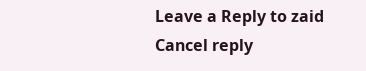Leave a Reply to zaid Cancel reply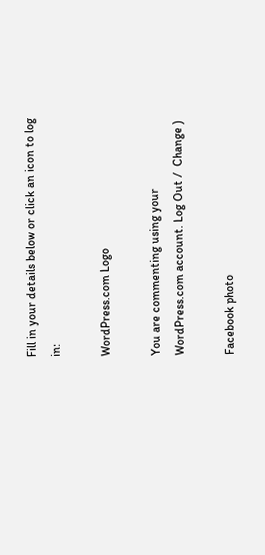Fill in your details below or click an icon to log in:

WordPress.com Logo

You are commenting using your WordPress.com account. Log Out /  Change )

Facebook photo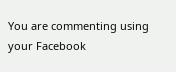You are commenting using your Facebook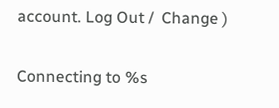account. Log Out /  Change )

Connecting to %s